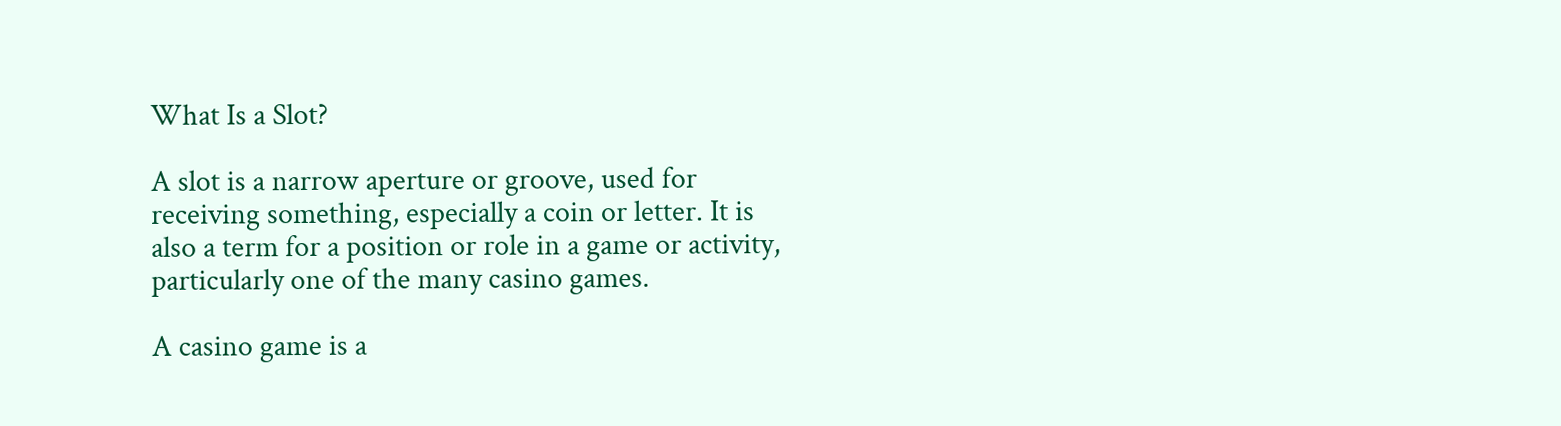What Is a Slot?

A slot is a narrow aperture or groove, used for receiving something, especially a coin or letter. It is also a term for a position or role in a game or activity, particularly one of the many casino games.

A casino game is a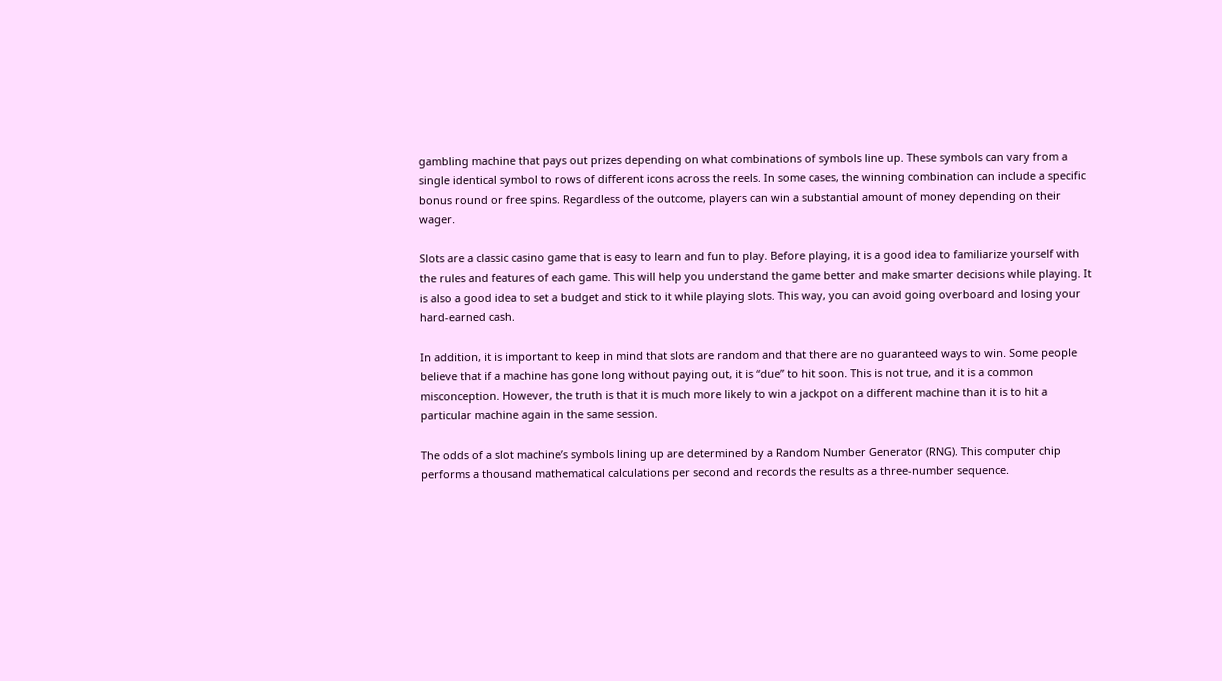gambling machine that pays out prizes depending on what combinations of symbols line up. These symbols can vary from a single identical symbol to rows of different icons across the reels. In some cases, the winning combination can include a specific bonus round or free spins. Regardless of the outcome, players can win a substantial amount of money depending on their wager.

Slots are a classic casino game that is easy to learn and fun to play. Before playing, it is a good idea to familiarize yourself with the rules and features of each game. This will help you understand the game better and make smarter decisions while playing. It is also a good idea to set a budget and stick to it while playing slots. This way, you can avoid going overboard and losing your hard-earned cash.

In addition, it is important to keep in mind that slots are random and that there are no guaranteed ways to win. Some people believe that if a machine has gone long without paying out, it is “due” to hit soon. This is not true, and it is a common misconception. However, the truth is that it is much more likely to win a jackpot on a different machine than it is to hit a particular machine again in the same session.

The odds of a slot machine’s symbols lining up are determined by a Random Number Generator (RNG). This computer chip performs a thousand mathematical calculations per second and records the results as a three-number sequence.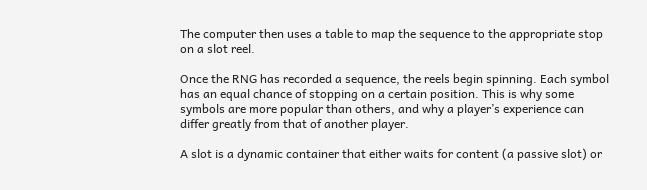The computer then uses a table to map the sequence to the appropriate stop on a slot reel.

Once the RNG has recorded a sequence, the reels begin spinning. Each symbol has an equal chance of stopping on a certain position. This is why some symbols are more popular than others, and why a player’s experience can differ greatly from that of another player.

A slot is a dynamic container that either waits for content (a passive slot) or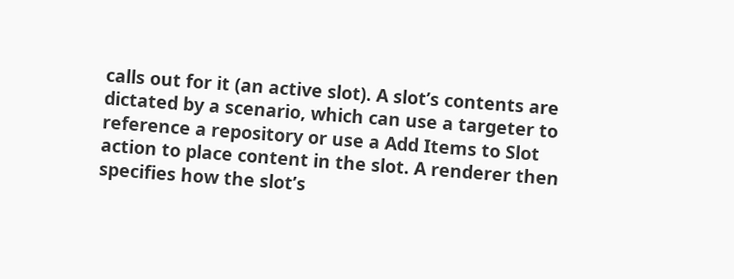calls out for it (an active slot). A slot’s contents are dictated by a scenario, which can use a targeter to reference a repository or use a Add Items to Slot action to place content in the slot. A renderer then specifies how the slot’s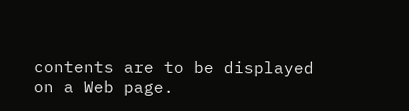contents are to be displayed on a Web page.